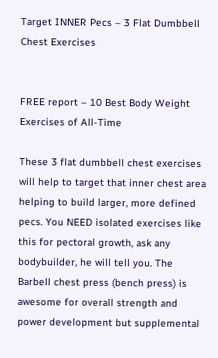Target INNER Pecs – 3 Flat Dumbbell Chest Exercises


FREE report – 10 Best Body Weight Exercises of All-Time

These 3 flat dumbbell chest exercises will help to target that inner chest area helping to build larger, more defined pecs. You NEED isolated exercises like this for pectoral growth, ask any bodybuilder, he will tell you. The Barbell chest press (bench press) is awesome for overall strength and power development but supplemental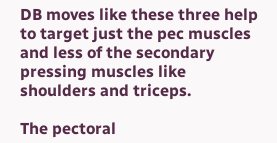DB moves like these three help to target just the pec muscles and less of the secondary pressing muscles like shoulders and triceps.

The pectoral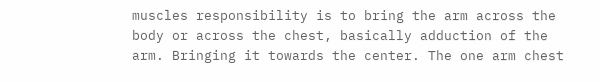muscles responsibility is to bring the arm across the body or across the chest, basically adduction of the arm. Bringing it towards the center. The one arm chest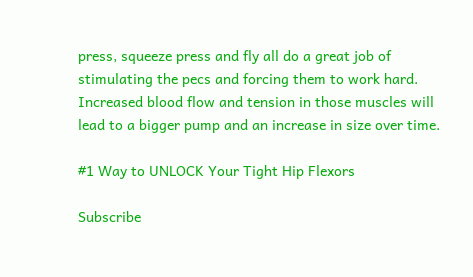press, squeeze press and fly all do a great job of stimulating the pecs and forcing them to work hard. Increased blood flow and tension in those muscles will lead to a bigger pump and an increase in size over time.

#1 Way to UNLOCK Your Tight Hip Flexors

Subscribe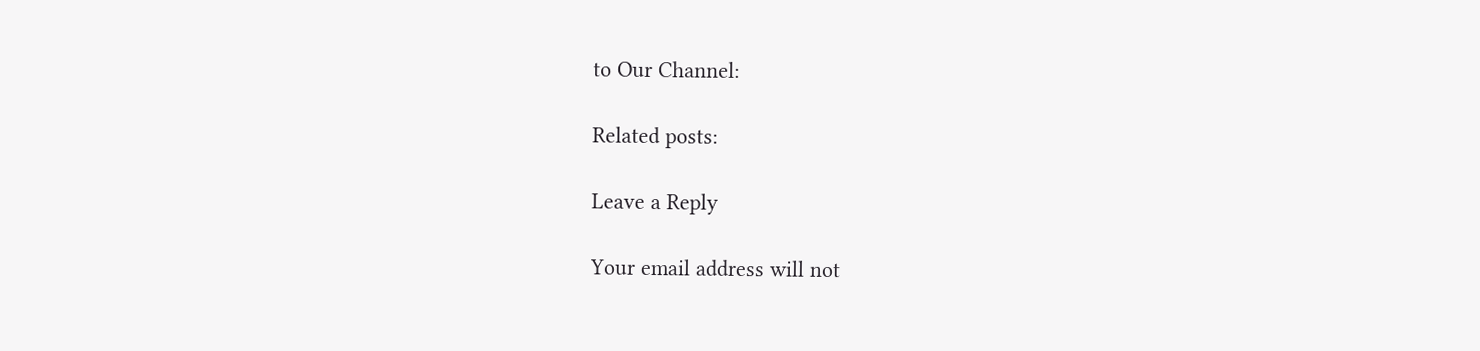to Our Channel:

Related posts:

Leave a Reply

Your email address will not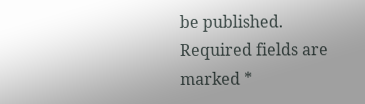be published. Required fields are marked *